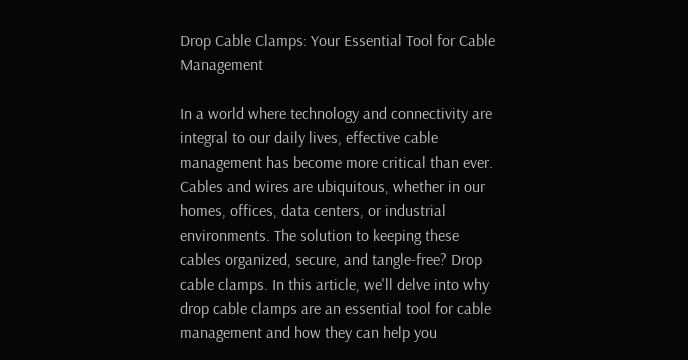Drop Cable Clamps: Your Essential Tool for Cable Management

In a world where technology and connectivity are integral to our daily lives, effective cable management has become more critical than ever. Cables and wires are ubiquitous, whether in our homes, offices, data centers, or industrial environments. The solution to keeping these cables organized, secure, and tangle-free? Drop cable clamps. In this article, we'll delve into why drop cable clamps are an essential tool for cable management and how they can help you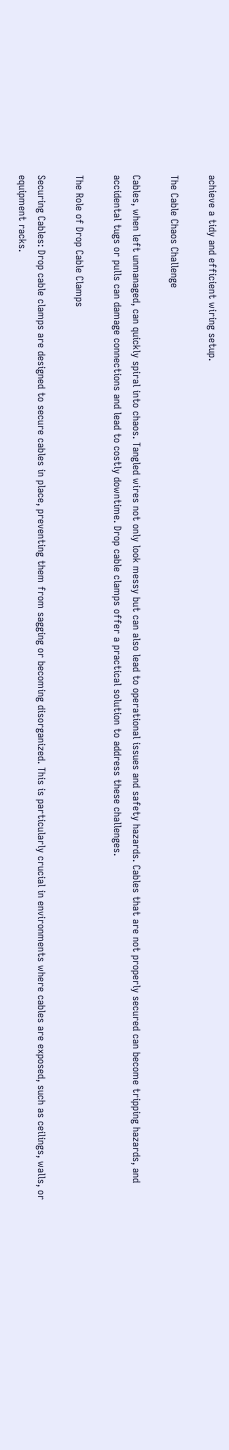achieve a tidy and efficient wiring setup.

The Cable Chaos Challenge

Cables, when left unmanaged, can quickly spiral into chaos. Tangled wires not only look messy but can also lead to operational issues and safety hazards. Cables that are not properly secured can become tripping hazards, and accidental tugs or pulls can damage connections and lead to costly downtime. Drop cable clamps offer a practical solution to address these challenges.

The Role of Drop Cable Clamps

Securing Cables: Drop cable clamps are designed to secure cables in place, preventing them from sagging or becoming disorganized. This is particularly crucial in environments where cables are exposed, such as ceilings, walls, or equipment racks.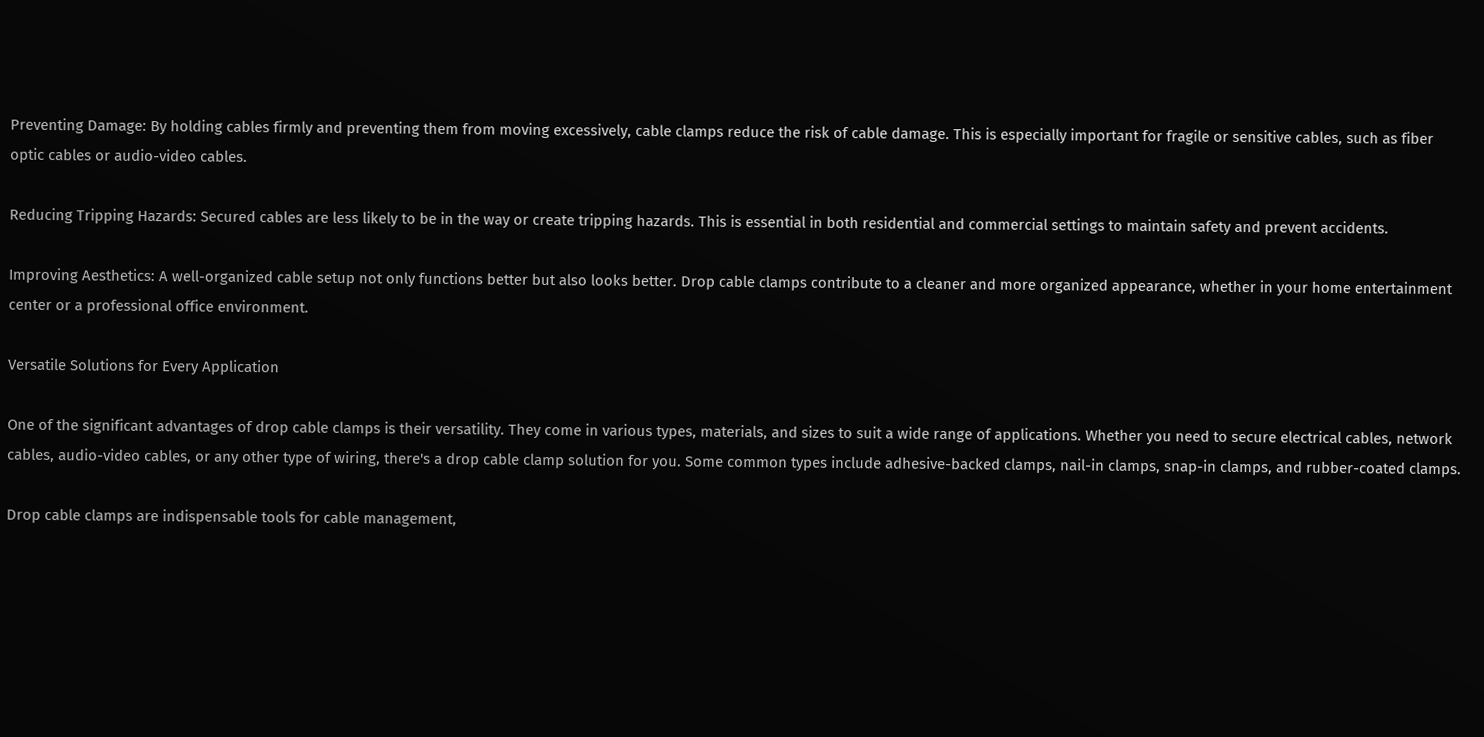Preventing Damage: By holding cables firmly and preventing them from moving excessively, cable clamps reduce the risk of cable damage. This is especially important for fragile or sensitive cables, such as fiber optic cables or audio-video cables.

Reducing Tripping Hazards: Secured cables are less likely to be in the way or create tripping hazards. This is essential in both residential and commercial settings to maintain safety and prevent accidents.

Improving Aesthetics: A well-organized cable setup not only functions better but also looks better. Drop cable clamps contribute to a cleaner and more organized appearance, whether in your home entertainment center or a professional office environment.

Versatile Solutions for Every Application

One of the significant advantages of drop cable clamps is their versatility. They come in various types, materials, and sizes to suit a wide range of applications. Whether you need to secure electrical cables, network cables, audio-video cables, or any other type of wiring, there's a drop cable clamp solution for you. Some common types include adhesive-backed clamps, nail-in clamps, snap-in clamps, and rubber-coated clamps.

Drop cable clamps are indispensable tools for cable management,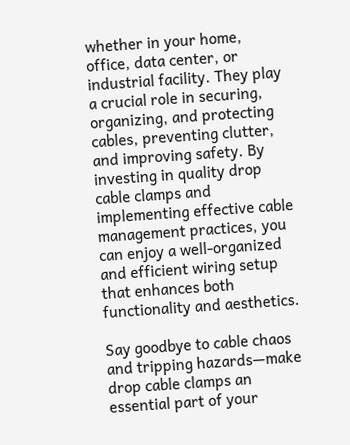whether in your home, office, data center, or industrial facility. They play a crucial role in securing, organizing, and protecting cables, preventing clutter, and improving safety. By investing in quality drop cable clamps and implementing effective cable management practices, you can enjoy a well-organized and efficient wiring setup that enhances both functionality and aesthetics.

Say goodbye to cable chaos and tripping hazards—make drop cable clamps an essential part of your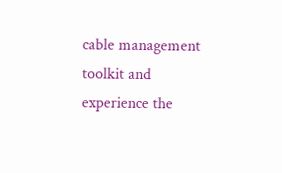cable management toolkit and experience the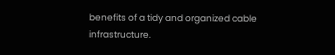benefits of a tidy and organized cable infrastructure.